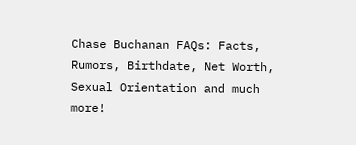Chase Buchanan FAQs: Facts, Rumors, Birthdate, Net Worth, Sexual Orientation and much more!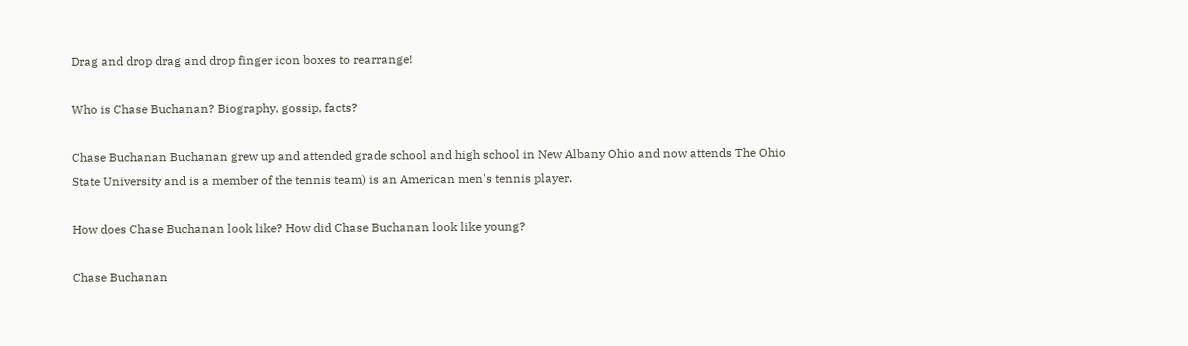Drag and drop drag and drop finger icon boxes to rearrange!

Who is Chase Buchanan? Biography, gossip, facts?

Chase Buchanan Buchanan grew up and attended grade school and high school in New Albany Ohio and now attends The Ohio State University and is a member of the tennis team) is an American men's tennis player.

How does Chase Buchanan look like? How did Chase Buchanan look like young?

Chase Buchanan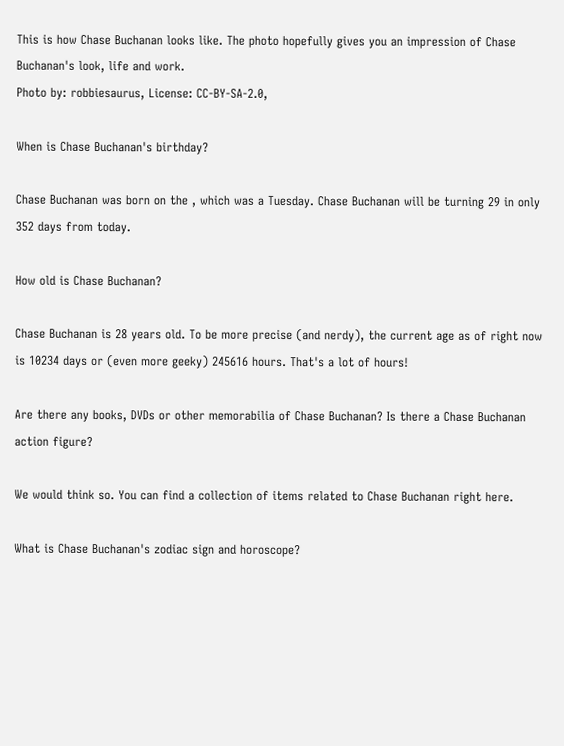This is how Chase Buchanan looks like. The photo hopefully gives you an impression of Chase Buchanan's look, life and work.
Photo by: robbiesaurus, License: CC-BY-SA-2.0,

When is Chase Buchanan's birthday?

Chase Buchanan was born on the , which was a Tuesday. Chase Buchanan will be turning 29 in only 352 days from today.

How old is Chase Buchanan?

Chase Buchanan is 28 years old. To be more precise (and nerdy), the current age as of right now is 10234 days or (even more geeky) 245616 hours. That's a lot of hours!

Are there any books, DVDs or other memorabilia of Chase Buchanan? Is there a Chase Buchanan action figure?

We would think so. You can find a collection of items related to Chase Buchanan right here.

What is Chase Buchanan's zodiac sign and horoscope?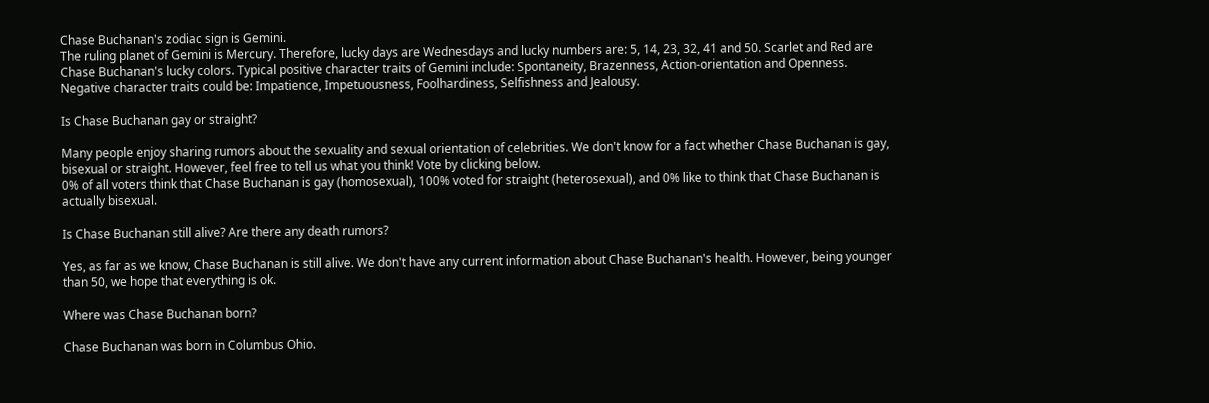Chase Buchanan's zodiac sign is Gemini.
The ruling planet of Gemini is Mercury. Therefore, lucky days are Wednesdays and lucky numbers are: 5, 14, 23, 32, 41 and 50. Scarlet and Red are Chase Buchanan's lucky colors. Typical positive character traits of Gemini include: Spontaneity, Brazenness, Action-orientation and Openness. Negative character traits could be: Impatience, Impetuousness, Foolhardiness, Selfishness and Jealousy.

Is Chase Buchanan gay or straight?

Many people enjoy sharing rumors about the sexuality and sexual orientation of celebrities. We don't know for a fact whether Chase Buchanan is gay, bisexual or straight. However, feel free to tell us what you think! Vote by clicking below.
0% of all voters think that Chase Buchanan is gay (homosexual), 100% voted for straight (heterosexual), and 0% like to think that Chase Buchanan is actually bisexual.

Is Chase Buchanan still alive? Are there any death rumors?

Yes, as far as we know, Chase Buchanan is still alive. We don't have any current information about Chase Buchanan's health. However, being younger than 50, we hope that everything is ok.

Where was Chase Buchanan born?

Chase Buchanan was born in Columbus Ohio.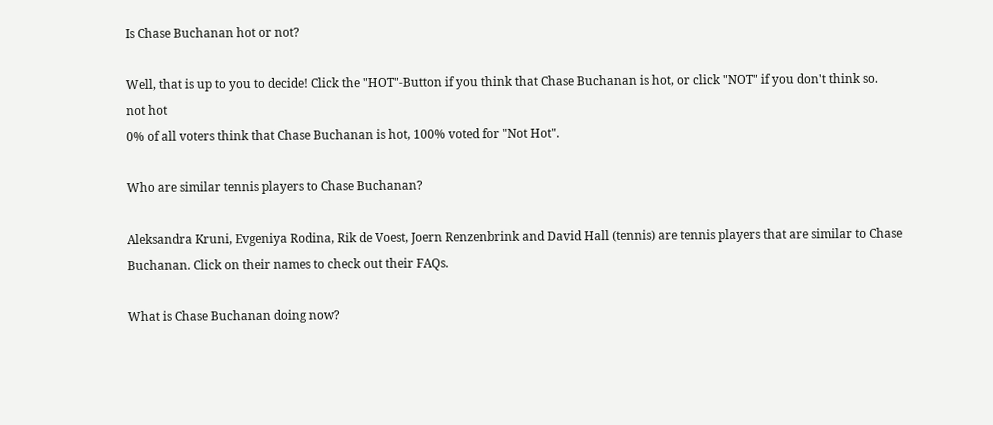Is Chase Buchanan hot or not?

Well, that is up to you to decide! Click the "HOT"-Button if you think that Chase Buchanan is hot, or click "NOT" if you don't think so.
not hot
0% of all voters think that Chase Buchanan is hot, 100% voted for "Not Hot".

Who are similar tennis players to Chase Buchanan?

Aleksandra Kruni, Evgeniya Rodina, Rik de Voest, Joern Renzenbrink and David Hall (tennis) are tennis players that are similar to Chase Buchanan. Click on their names to check out their FAQs.

What is Chase Buchanan doing now?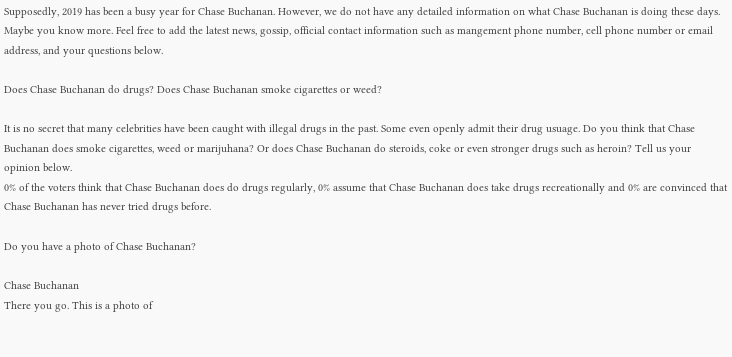Supposedly, 2019 has been a busy year for Chase Buchanan. However, we do not have any detailed information on what Chase Buchanan is doing these days. Maybe you know more. Feel free to add the latest news, gossip, official contact information such as mangement phone number, cell phone number or email address, and your questions below.

Does Chase Buchanan do drugs? Does Chase Buchanan smoke cigarettes or weed?

It is no secret that many celebrities have been caught with illegal drugs in the past. Some even openly admit their drug usuage. Do you think that Chase Buchanan does smoke cigarettes, weed or marijuhana? Or does Chase Buchanan do steroids, coke or even stronger drugs such as heroin? Tell us your opinion below.
0% of the voters think that Chase Buchanan does do drugs regularly, 0% assume that Chase Buchanan does take drugs recreationally and 0% are convinced that Chase Buchanan has never tried drugs before.

Do you have a photo of Chase Buchanan?

Chase Buchanan
There you go. This is a photo of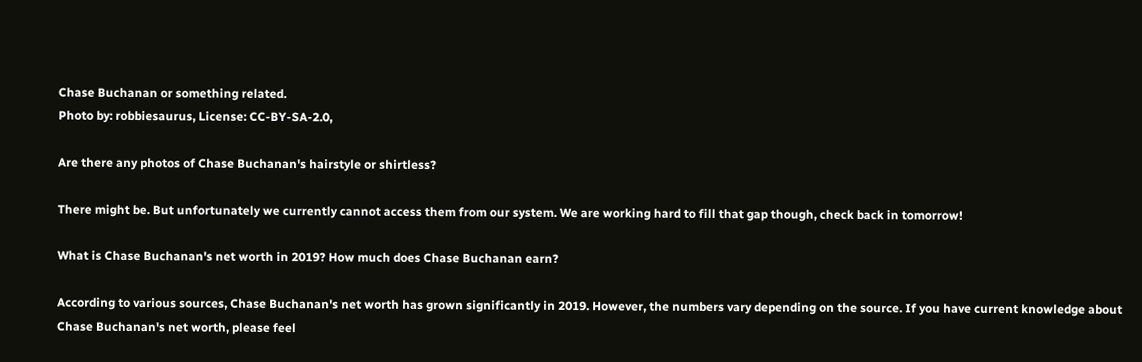Chase Buchanan or something related.
Photo by: robbiesaurus, License: CC-BY-SA-2.0,

Are there any photos of Chase Buchanan's hairstyle or shirtless?

There might be. But unfortunately we currently cannot access them from our system. We are working hard to fill that gap though, check back in tomorrow!

What is Chase Buchanan's net worth in 2019? How much does Chase Buchanan earn?

According to various sources, Chase Buchanan's net worth has grown significantly in 2019. However, the numbers vary depending on the source. If you have current knowledge about Chase Buchanan's net worth, please feel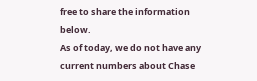free to share the information below.
As of today, we do not have any current numbers about Chase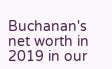Buchanan's net worth in 2019 in our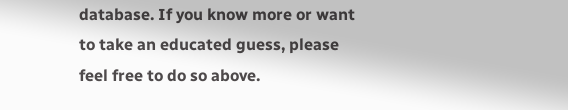database. If you know more or want to take an educated guess, please feel free to do so above.